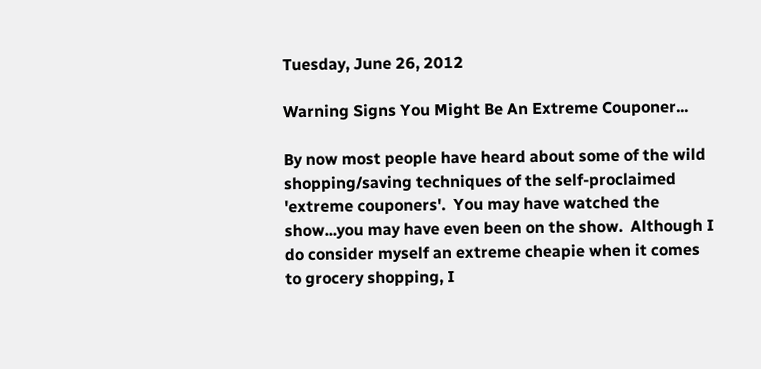Tuesday, June 26, 2012

Warning Signs You Might Be An Extreme Couponer...

By now most people have heard about some of the wild shopping/saving techniques of the self-proclaimed 'extreme couponers'.  You may have watched the show...you may have even been on the show.  Although I do consider myself an extreme cheapie when it comes to grocery shopping, I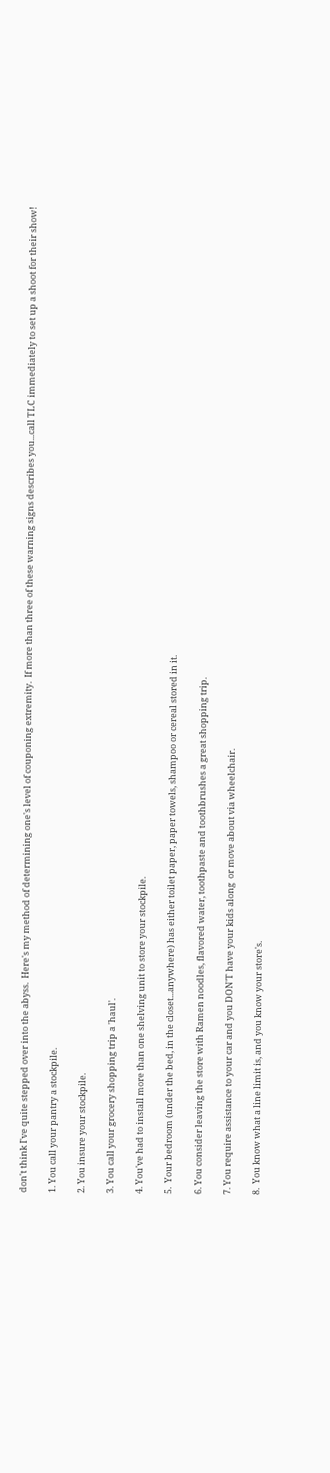don't think I've quite stepped over into the abyss.  Here's my method of determining one's level of couponing extremity.  If more than three of these warning signs describes you...call TLC immediately to set up a shoot for their show!

1. You call your pantry a stockpile.

2. You insure your stockpile.

3. You call your grocery shopping trip a 'haul'.

4. You've had to install more than one shelving unit to store your stockpile.

5.  Your bedroom (under the bed, in the closet...anywhere) has either toilet paper, paper towels, shampoo or cereal stored in it.

6. You consider leaving the store with Ramen noodles, flavored water, toothpaste and toothbrushes a great shopping trip.

7. You require assistance to your car and you DON'T have your kids along  or move about via wheelchair.

8.  You know what a line limit is, and you know your store's.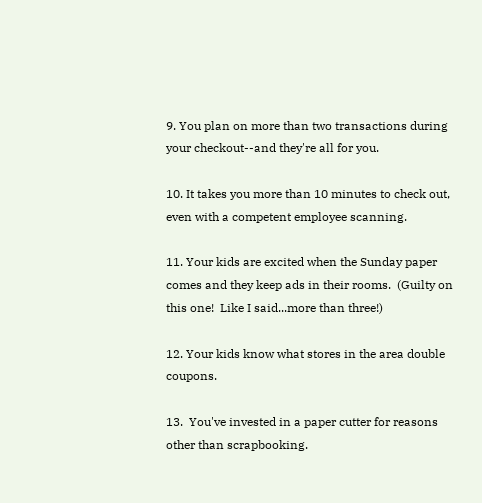9. You plan on more than two transactions during your checkout--and they're all for you.

10. It takes you more than 10 minutes to check out, even with a competent employee scanning.

11. Your kids are excited when the Sunday paper comes and they keep ads in their rooms.  (Guilty on this one!  Like I said...more than three!)

12. Your kids know what stores in the area double coupons.

13.  You've invested in a paper cutter for reasons other than scrapbooking.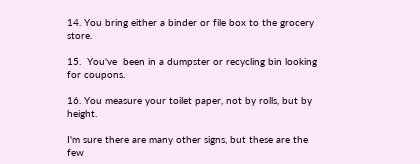14. You bring either a binder or file box to the grocery store.

15.  You've  been in a dumpster or recycling bin looking for coupons.

16. You measure your toilet paper, not by rolls, but by height.

I'm sure there are many other signs, but these are the few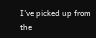I've picked up from the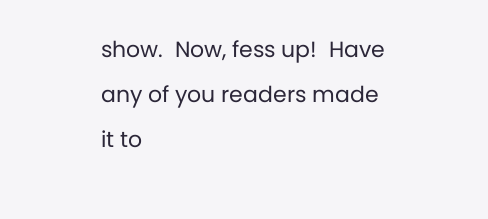show.  Now, fess up!  Have any of you readers made it to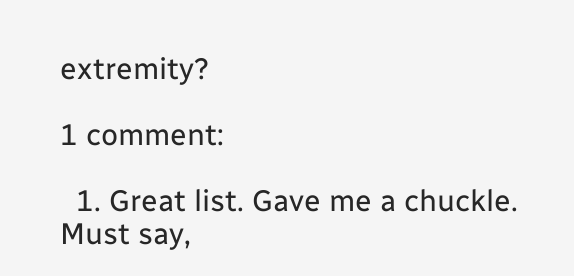extremity?

1 comment:

  1. Great list. Gave me a chuckle. Must say,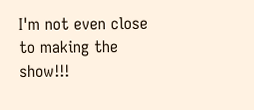I'm not even close to making the show!!!